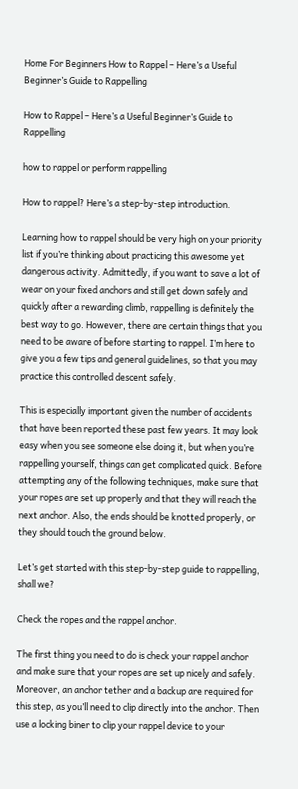Home For Beginners How to Rappel – Here’s a Useful Beginner’s Guide to Rappelling

How to Rappel – Here’s a Useful Beginner’s Guide to Rappelling

how to rappel or perform rappelling

How to rappel? Here’s a step-by-step introduction.

Learning how to rappel should be very high on your priority list if you’re thinking about practicing this awesome yet dangerous activity. Admittedly, if you want to save a lot of wear on your fixed anchors and still get down safely and quickly after a rewarding climb, rappelling is definitely the best way to go. However, there are certain things that you need to be aware of before starting to rappel. I’m here to give you a few tips and general guidelines, so that you may practice this controlled descent safely.

This is especially important given the number of accidents that have been reported these past few years. It may look easy when you see someone else doing it, but when you’re rappelling yourself, things can get complicated quick. Before attempting any of the following techniques, make sure that your ropes are set up properly and that they will reach the next anchor. Also, the ends should be knotted properly, or they should touch the ground below.

Let’s get started with this step-by-step guide to rappelling, shall we?

Check the ropes and the rappel anchor.

The first thing you need to do is check your rappel anchor and make sure that your ropes are set up nicely and safely. Moreover, an anchor tether and a backup are required for this step, as you’ll need to clip directly into the anchor. Then use a locking biner to clip your rappel device to your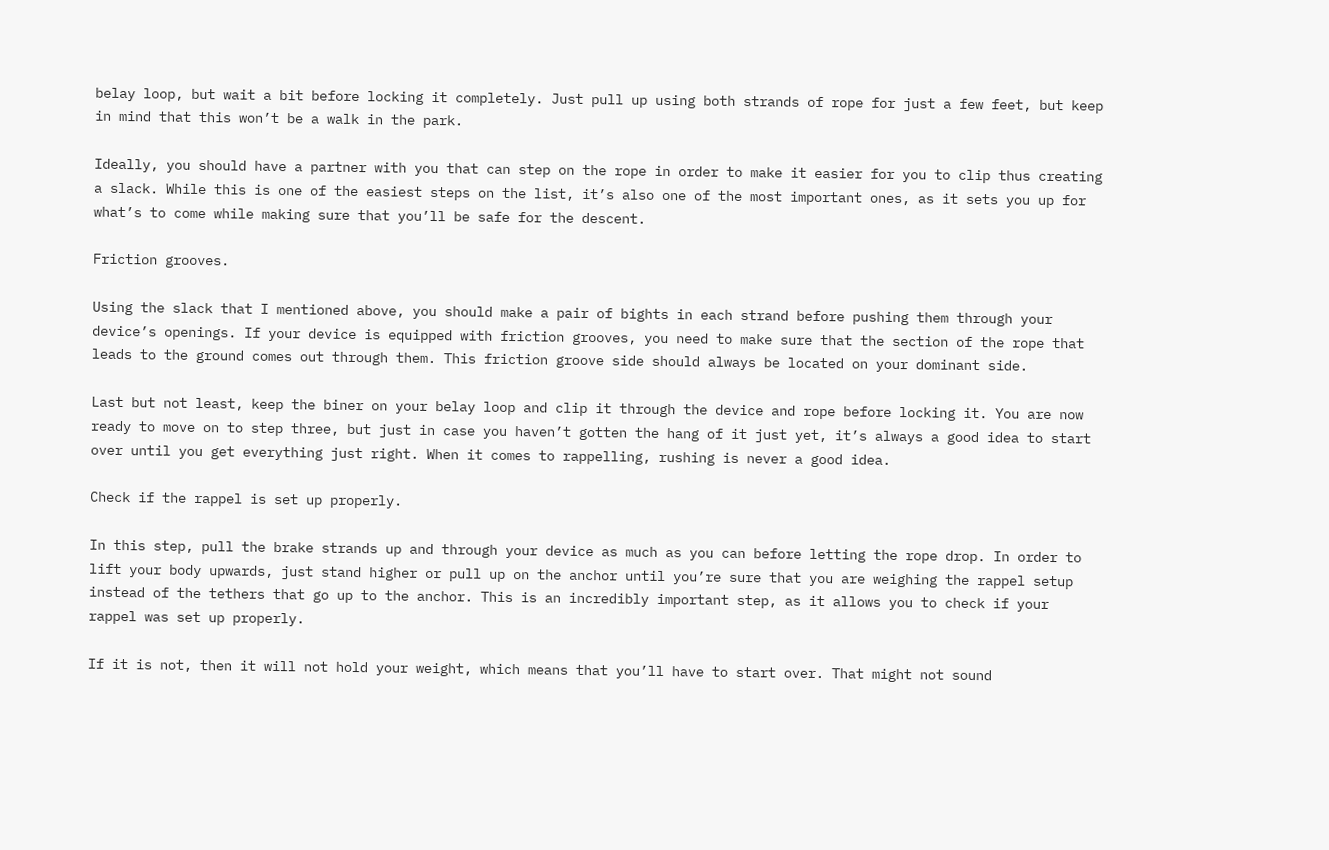belay loop, but wait a bit before locking it completely. Just pull up using both strands of rope for just a few feet, but keep in mind that this won’t be a walk in the park.

Ideally, you should have a partner with you that can step on the rope in order to make it easier for you to clip thus creating a slack. While this is one of the easiest steps on the list, it’s also one of the most important ones, as it sets you up for what’s to come while making sure that you’ll be safe for the descent.

Friction grooves.

Using the slack that I mentioned above, you should make a pair of bights in each strand before pushing them through your device’s openings. If your device is equipped with friction grooves, you need to make sure that the section of the rope that leads to the ground comes out through them. This friction groove side should always be located on your dominant side.

Last but not least, keep the biner on your belay loop and clip it through the device and rope before locking it. You are now ready to move on to step three, but just in case you haven’t gotten the hang of it just yet, it’s always a good idea to start over until you get everything just right. When it comes to rappelling, rushing is never a good idea.

Check if the rappel is set up properly.

In this step, pull the brake strands up and through your device as much as you can before letting the rope drop. In order to lift your body upwards, just stand higher or pull up on the anchor until you’re sure that you are weighing the rappel setup instead of the tethers that go up to the anchor. This is an incredibly important step, as it allows you to check if your rappel was set up properly.

If it is not, then it will not hold your weight, which means that you’ll have to start over. That might not sound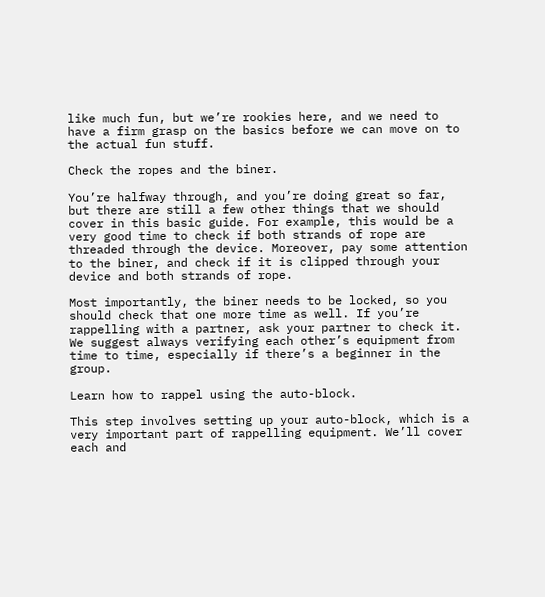like much fun, but we’re rookies here, and we need to have a firm grasp on the basics before we can move on to the actual fun stuff.

Check the ropes and the biner.

You’re halfway through, and you’re doing great so far, but there are still a few other things that we should cover in this basic guide. For example, this would be a very good time to check if both strands of rope are threaded through the device. Moreover, pay some attention to the biner, and check if it is clipped through your device and both strands of rope.

Most importantly, the biner needs to be locked, so you should check that one more time as well. If you’re rappelling with a partner, ask your partner to check it. We suggest always verifying each other’s equipment from time to time, especially if there’s a beginner in the group.

Learn how to rappel using the auto-block.

This step involves setting up your auto-block, which is a very important part of rappelling equipment. We’ll cover each and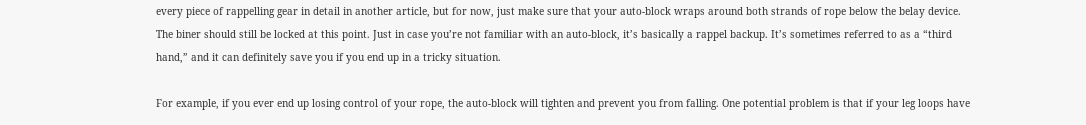every piece of rappelling gear in detail in another article, but for now, just make sure that your auto-block wraps around both strands of rope below the belay device. The biner should still be locked at this point. Just in case you’re not familiar with an auto-block, it’s basically a rappel backup. It’s sometimes referred to as a “third hand,” and it can definitely save you if you end up in a tricky situation.

For example, if you ever end up losing control of your rope, the auto-block will tighten and prevent you from falling. One potential problem is that if your leg loops have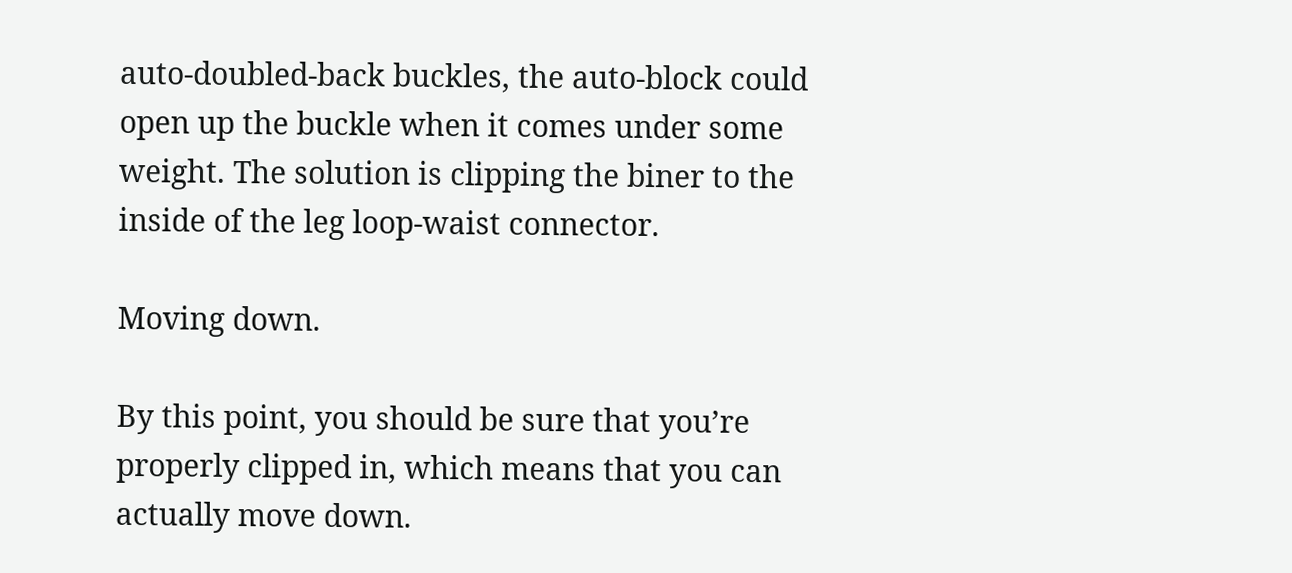auto-doubled-back buckles, the auto-block could open up the buckle when it comes under some weight. The solution is clipping the biner to the inside of the leg loop-waist connector.

Moving down.

By this point, you should be sure that you’re properly clipped in, which means that you can actually move down.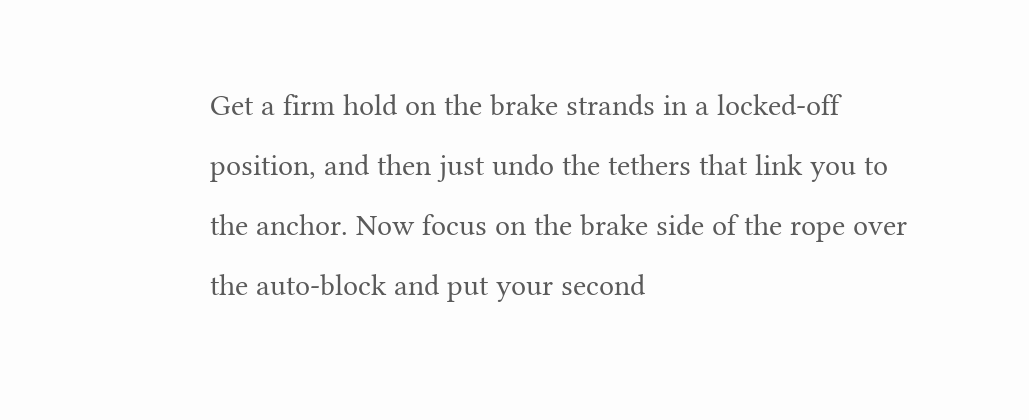Get a firm hold on the brake strands in a locked-off position, and then just undo the tethers that link you to the anchor. Now focus on the brake side of the rope over the auto-block and put your second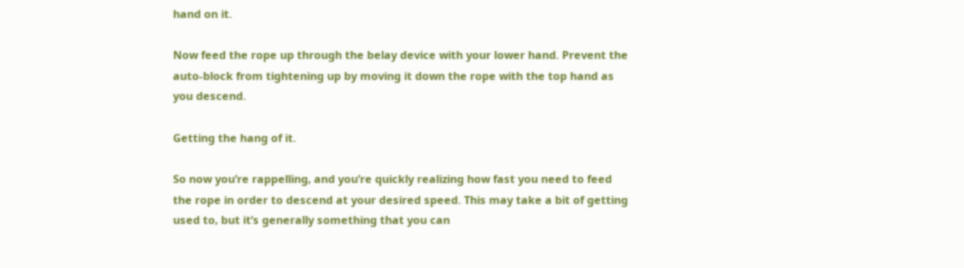hand on it.

Now feed the rope up through the belay device with your lower hand. Prevent the auto-block from tightening up by moving it down the rope with the top hand as you descend.

Getting the hang of it.

So now you’re rappelling, and you’re quickly realizing how fast you need to feed the rope in order to descend at your desired speed. This may take a bit of getting used to, but it’s generally something that you can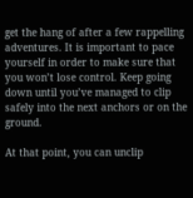get the hang of after a few rappelling adventures. It is important to pace yourself in order to make sure that you won’t lose control. Keep going down until you’ve managed to clip safely into the next anchors or on the ground.

At that point, you can unclip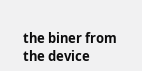the biner from the device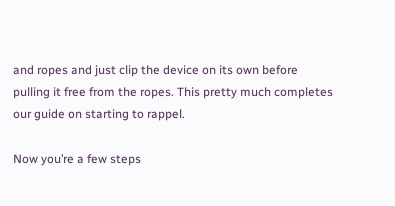and ropes and just clip the device on its own before pulling it free from the ropes. This pretty much completes our guide on starting to rappel.

Now you’re a few steps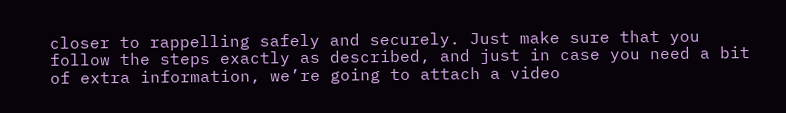closer to rappelling safely and securely. Just make sure that you follow the steps exactly as described, and just in case you need a bit of extra information, we’re going to attach a video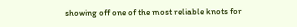showing off one of the most reliable knots for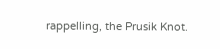rappelling, the Prusik Knot.